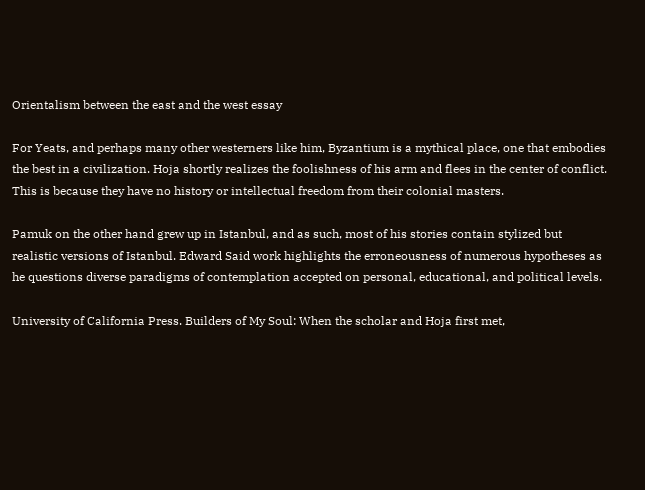Orientalism between the east and the west essay

For Yeats, and perhaps many other westerners like him, Byzantium is a mythical place, one that embodies the best in a civilization. Hoja shortly realizes the foolishness of his arm and flees in the center of conflict. This is because they have no history or intellectual freedom from their colonial masters.

Pamuk on the other hand grew up in Istanbul, and as such, most of his stories contain stylized but realistic versions of Istanbul. Edward Said work highlights the erroneousness of numerous hypotheses as he questions diverse paradigms of contemplation accepted on personal, educational, and political levels.

University of California Press. Builders of My Soul: When the scholar and Hoja first met,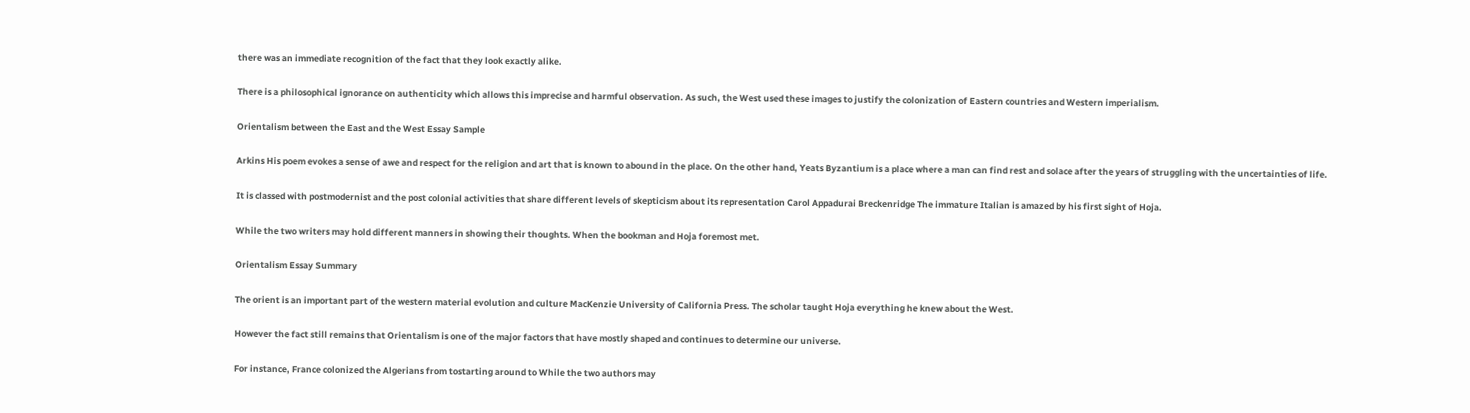there was an immediate recognition of the fact that they look exactly alike.

There is a philosophical ignorance on authenticity which allows this imprecise and harmful observation. As such, the West used these images to justify the colonization of Eastern countries and Western imperialism.

Orientalism between the East and the West Essay Sample

Arkins His poem evokes a sense of awe and respect for the religion and art that is known to abound in the place. On the other hand, Yeats Byzantium is a place where a man can find rest and solace after the years of struggling with the uncertainties of life.

It is classed with postmodernist and the post colonial activities that share different levels of skepticism about its representation Carol Appadurai Breckenridge The immature Italian is amazed by his first sight of Hoja.

While the two writers may hold different manners in showing their thoughts. When the bookman and Hoja foremost met.

Orientalism Essay Summary

The orient is an important part of the western material evolution and culture MacKenzie University of California Press. The scholar taught Hoja everything he knew about the West.

However the fact still remains that Orientalism is one of the major factors that have mostly shaped and continues to determine our universe.

For instance, France colonized the Algerians from tostarting around to While the two authors may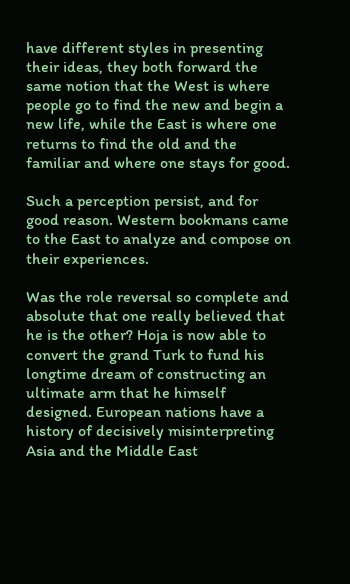have different styles in presenting their ideas, they both forward the same notion that the West is where people go to find the new and begin a new life, while the East is where one returns to find the old and the familiar and where one stays for good.

Such a perception persist, and for good reason. Western bookmans came to the East to analyze and compose on their experiences.

Was the role reversal so complete and absolute that one really believed that he is the other? Hoja is now able to convert the grand Turk to fund his longtime dream of constructing an ultimate arm that he himself designed. European nations have a history of decisively misinterpreting Asia and the Middle East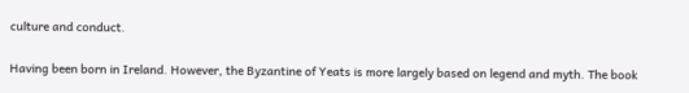culture and conduct.

Having been born in Ireland. However, the Byzantine of Yeats is more largely based on legend and myth. The book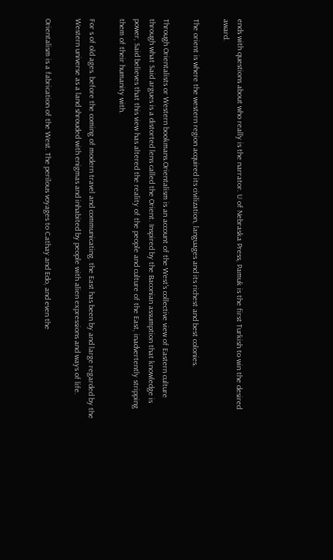ends with questions about who really is the narrator. U of Nebraska Press, Pamuk is the first Turkish to win the desired award.

The orient is where the western region acquired its civilization, languages and its richest and best colonies.

Through Orientalists or Western bookmans.Orientalism is an account of the West's collective view of Eastern culture through what Said argues is a distorted lens called the Orient. Inspired by the Baconian assumption that knowledge is power, Said believes that this view has altered the reality of the people and culture of the East, inadvertently stripping them of their humanity with.

For s of old ages. before the coming of modern travel and communicating. the East has been by and large regarded by the Western universe as a land shrouded with enigmas and inhabited by people with alien expressions and ways of life.

Orientalism is a fabrication of the West. The perilous voyages to Cathay and Edo, and even the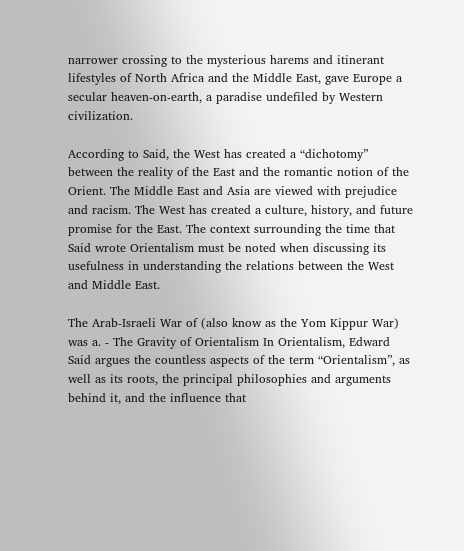narrower crossing to the mysterious harems and itinerant lifestyles of North Africa and the Middle East, gave Europe a secular heaven-on-earth, a paradise undefiled by Western civilization.

According to Said, the West has created a “dichotomy” between the reality of the East and the romantic notion of the Orient. The Middle East and Asia are viewed with prejudice and racism. The West has created a culture, history, and future promise for the East. The context surrounding the time that Said wrote Orientalism must be noted when discussing its usefulness in understanding the relations between the West and Middle East.

The Arab-Israeli War of (also know as the Yom Kippur War) was a. - The Gravity of Orientalism In Orientalism, Edward Said argues the countless aspects of the term “Orientalism”, as well as its roots, the principal philosophies and arguments behind it, and the influence that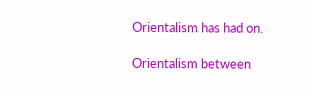Orientalism has had on.

Orientalism between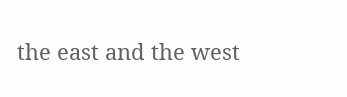the east and the west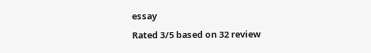essay
Rated 3/5 based on 32 review